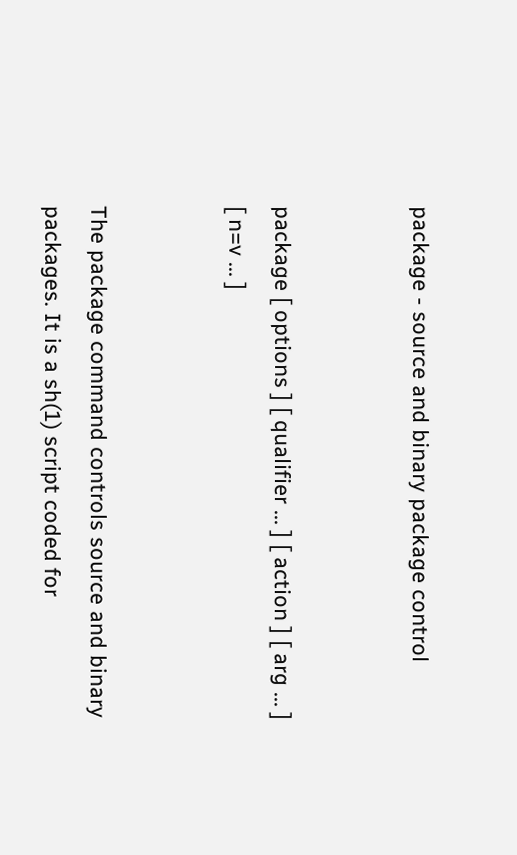package - source and binary package control


package [ options ] [ qualifier ... ] [ action ] [ arg ... ] [ n=v ... ]


The package command controls source and binary packages. It is a sh(1) script coded for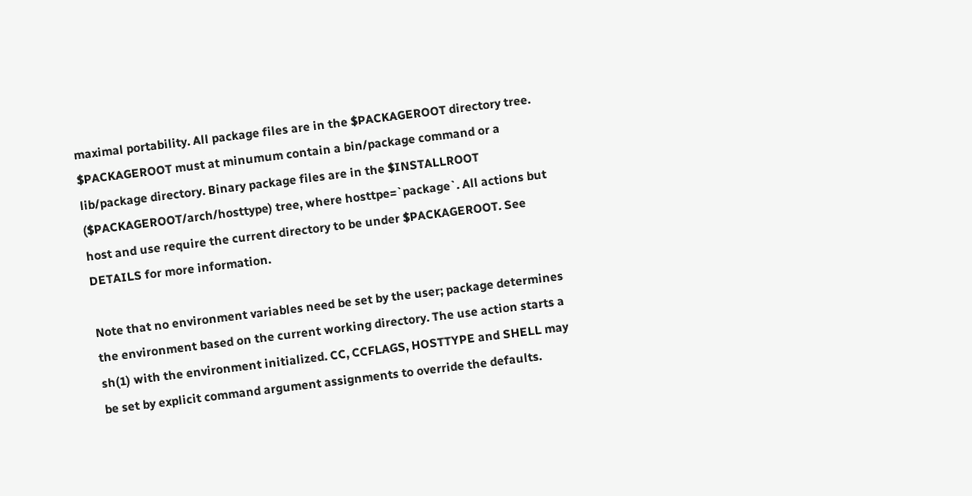maximal portability. All package files are in the $PACKAGEROOT directory tree. $PACKAGEROOT must at minumum contain a bin/package command or a lib/package directory. Binary package files are in the $INSTALLROOT ($PACKAGEROOT/arch/hosttype) tree, where hosttpe=`package`. All actions but host and use require the current directory to be under $PACKAGEROOT. See DETAILS for more information.

Note that no environment variables need be set by the user; package determines the environment based on the current working directory. The use action starts a sh(1) with the environment initialized. CC, CCFLAGS, HOSTTYPE and SHELL may be set by explicit command argument assignments to override the defaults.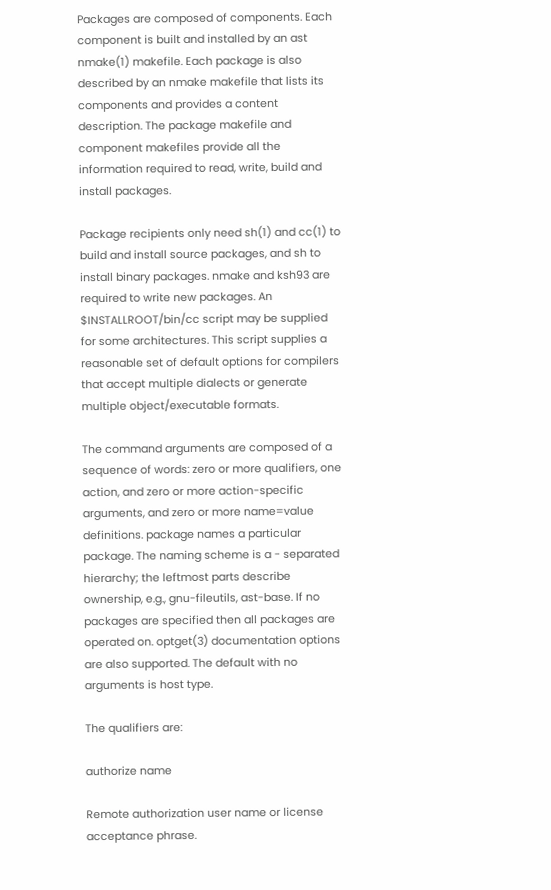Packages are composed of components. Each component is built and installed by an ast nmake(1) makefile. Each package is also described by an nmake makefile that lists its components and provides a content description. The package makefile and component makefiles provide all the information required to read, write, build and install packages.

Package recipients only need sh(1) and cc(1) to build and install source packages, and sh to install binary packages. nmake and ksh93 are required to write new packages. An $INSTALLROOT/bin/cc script may be supplied for some architectures. This script supplies a reasonable set of default options for compilers that accept multiple dialects or generate multiple object/executable formats.

The command arguments are composed of a sequence of words: zero or more qualifiers, one action, and zero or more action-specific arguments, and zero or more name=value definitions. package names a particular package. The naming scheme is a - separated hierarchy; the leftmost parts describe ownership, e.g., gnu-fileutils, ast-base. If no packages are specified then all packages are operated on. optget(3) documentation options are also supported. The default with no arguments is host type.

The qualifiers are:

authorize name

Remote authorization user name or license acceptance phrase.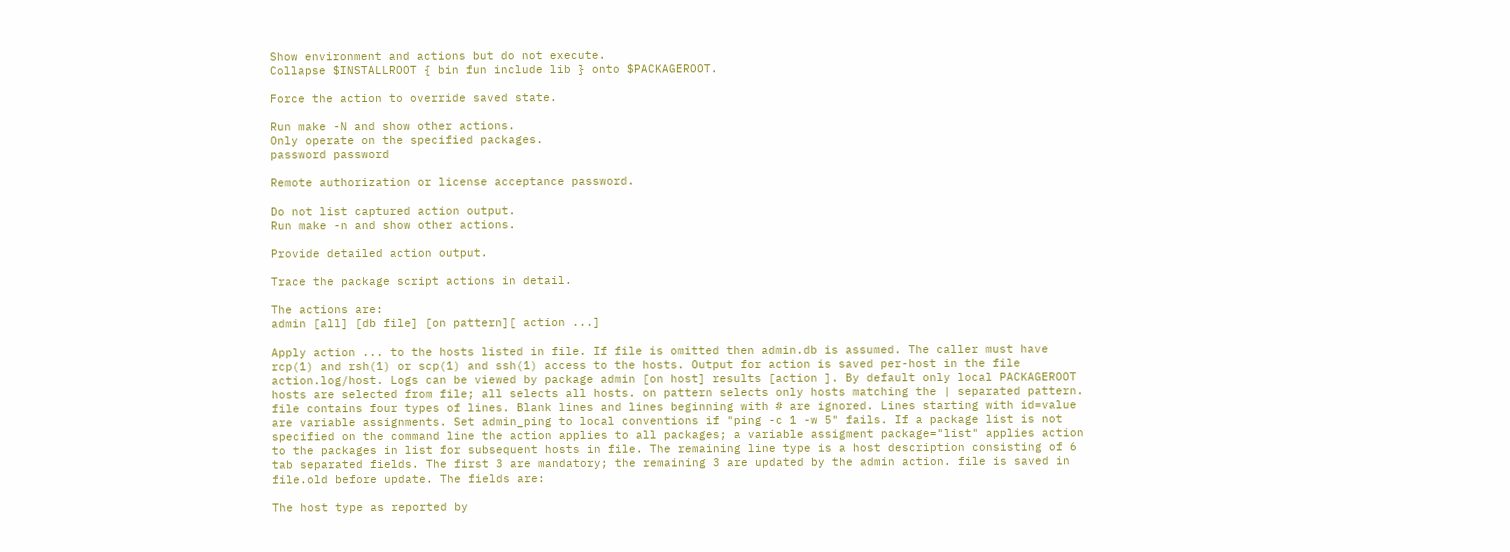Show environment and actions but do not execute.
Collapse $INSTALLROOT { bin fun include lib } onto $PACKAGEROOT.

Force the action to override saved state.

Run make -N and show other actions.
Only operate on the specified packages.
password password

Remote authorization or license acceptance password.

Do not list captured action output.
Run make -n and show other actions.

Provide detailed action output.

Trace the package script actions in detail.

The actions are:
admin [all] [db file] [on pattern][ action ...]

Apply action ... to the hosts listed in file. If file is omitted then admin.db is assumed. The caller must have rcp(1) and rsh(1) or scp(1) and ssh(1) access to the hosts. Output for action is saved per-host in the file action.log/host. Logs can be viewed by package admin [on host] results [action ]. By default only local PACKAGEROOT hosts are selected from file; all selects all hosts. on pattern selects only hosts matching the | separated pattern. file contains four types of lines. Blank lines and lines beginning with # are ignored. Lines starting with id=value are variable assignments. Set admin_ping to local conventions if "ping -c 1 -w 5" fails. If a package list is not specified on the command line the action applies to all packages; a variable assigment package="list" applies action to the packages in list for subsequent hosts in file. The remaining line type is a host description consisting of 6 tab separated fields. The first 3 are mandatory; the remaining 3 are updated by the admin action. file is saved in file.old before update. The fields are:

The host type as reported by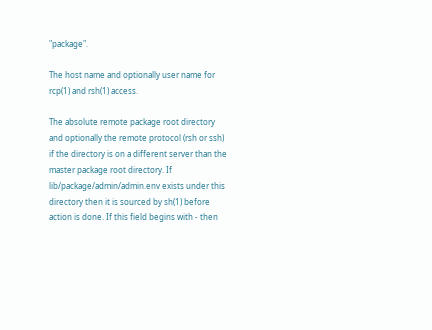"package".

The host name and optionally user name for rcp(1) and rsh(1) access.

The absolute remote package root directory and optionally the remote protocol (rsh or ssh) if the directory is on a different server than the master package root directory. If lib/package/admin/admin.env exists under this directory then it is sourced by sh(1) before action is done. If this field begins with - then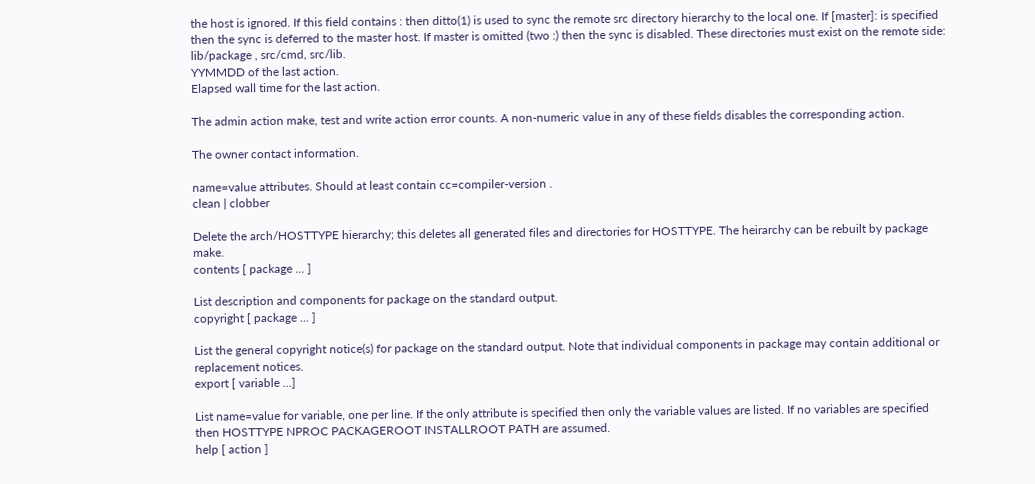the host is ignored. If this field contains : then ditto(1) is used to sync the remote src directory hierarchy to the local one. If [master]: is specified then the sync is deferred to the master host. If master is omitted (two :) then the sync is disabled. These directories must exist on the remote side: lib/package , src/cmd, src/lib.
YYMMDD of the last action.
Elapsed wall time for the last action.

The admin action make, test and write action error counts. A non-numeric value in any of these fields disables the corresponding action.

The owner contact information.

name=value attributes. Should at least contain cc=compiler-version .
clean | clobber

Delete the arch/HOSTTYPE hierarchy; this deletes all generated files and directories for HOSTTYPE. The heirarchy can be rebuilt by package make.
contents [ package ... ]

List description and components for package on the standard output.
copyright [ package ... ]

List the general copyright notice(s) for package on the standard output. Note that individual components in package may contain additional or replacement notices.
export [ variable ...]

List name=value for variable, one per line. If the only attribute is specified then only the variable values are listed. If no variables are specified then HOSTTYPE NPROC PACKAGEROOT INSTALLROOT PATH are assumed.
help [ action ]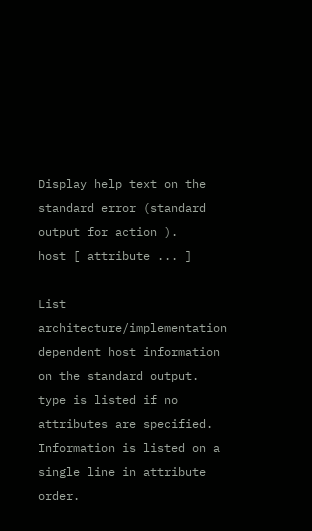Display help text on the standard error (standard output for action ).
host [ attribute ... ]

List architecture/implementation dependent host information on the standard output. type is listed if no attributes are specified. Information is listed on a single line in attribute order.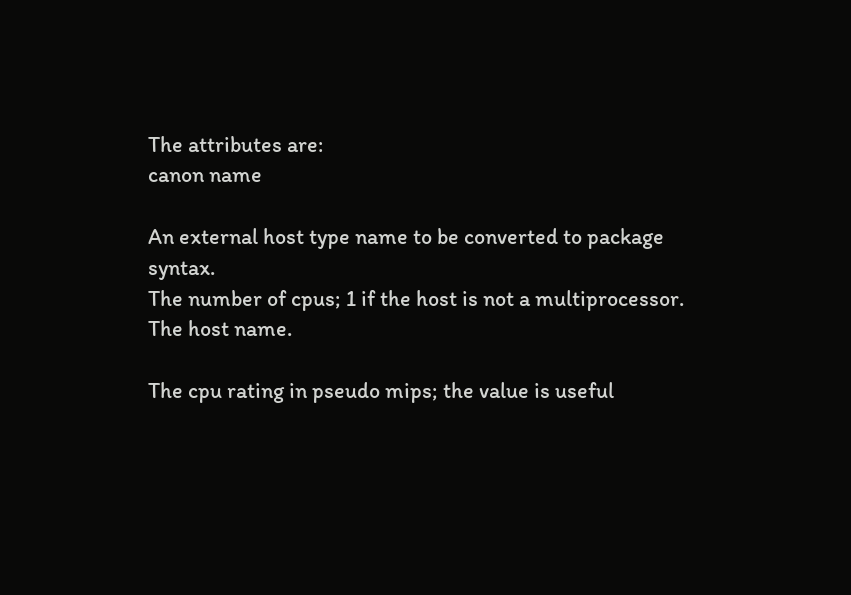The attributes are:
canon name

An external host type name to be converted to package syntax.
The number of cpus; 1 if the host is not a multiprocessor.
The host name.

The cpu rating in pseudo mips; the value is useful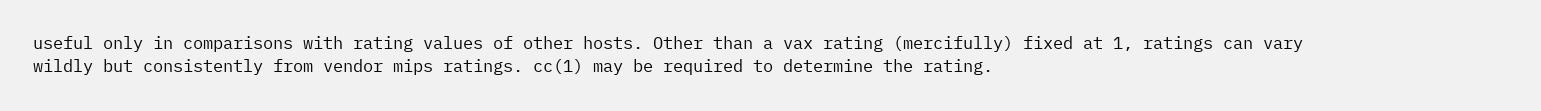useful only in comparisons with rating values of other hosts. Other than a vax rating (mercifully) fixed at 1, ratings can vary wildly but consistently from vendor mips ratings. cc(1) may be required to determine the rating.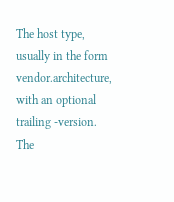The host type, usually in the form vendor.architecture, with an optional trailing -version. The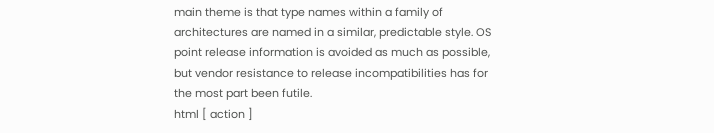main theme is that type names within a family of architectures are named in a similar, predictable style. OS point release information is avoided as much as possible, but vendor resistance to release incompatibilities has for the most part been futile.
html [ action ]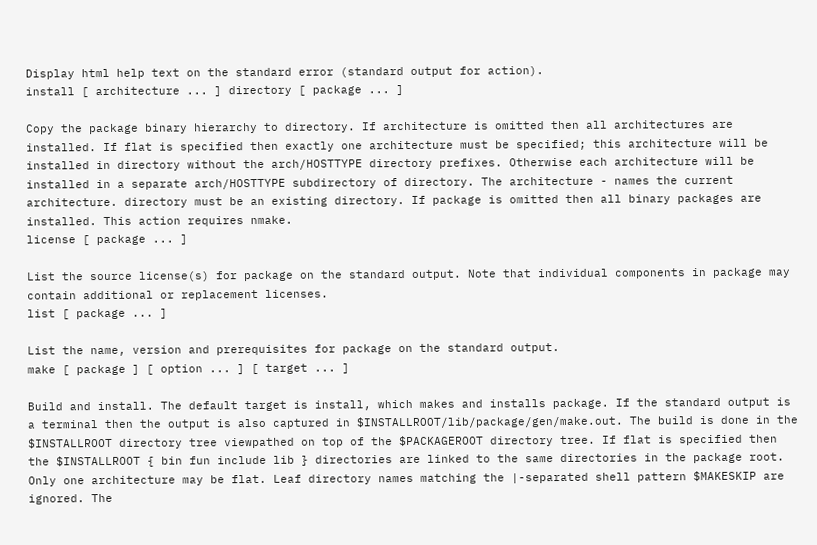Display html help text on the standard error (standard output for action).
install [ architecture ... ] directory [ package ... ]

Copy the package binary hierarchy to directory. If architecture is omitted then all architectures are installed. If flat is specified then exactly one architecture must be specified; this architecture will be installed in directory without the arch/HOSTTYPE directory prefixes. Otherwise each architecture will be installed in a separate arch/HOSTTYPE subdirectory of directory. The architecture - names the current architecture. directory must be an existing directory. If package is omitted then all binary packages are installed. This action requires nmake.
license [ package ... ]

List the source license(s) for package on the standard output. Note that individual components in package may contain additional or replacement licenses.
list [ package ... ]

List the name, version and prerequisites for package on the standard output.
make [ package ] [ option ... ] [ target ... ]

Build and install. The default target is install, which makes and installs package. If the standard output is a terminal then the output is also captured in $INSTALLROOT/lib/package/gen/make.out. The build is done in the $INSTALLROOT directory tree viewpathed on top of the $PACKAGEROOT directory tree. If flat is specified then the $INSTALLROOT { bin fun include lib } directories are linked to the same directories in the package root. Only one architecture may be flat. Leaf directory names matching the |-separated shell pattern $MAKESKIP are ignored. The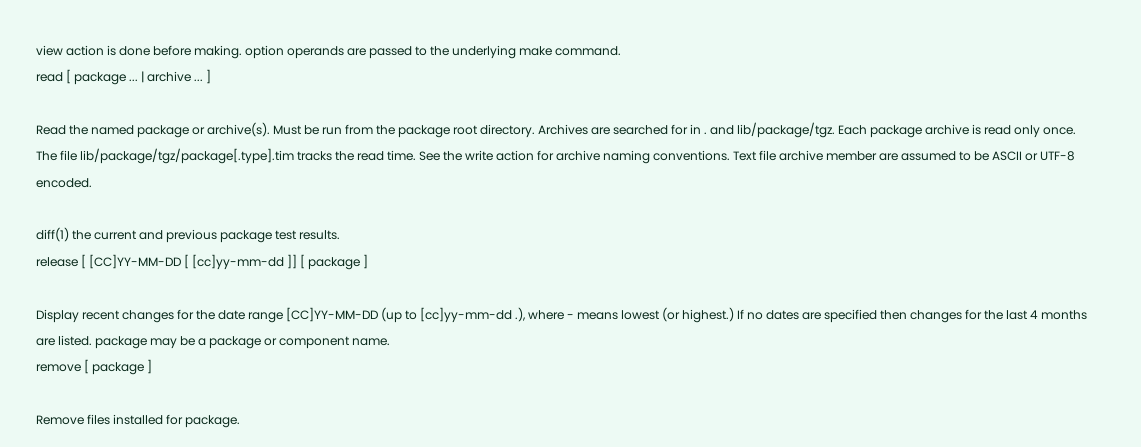view action is done before making. option operands are passed to the underlying make command.
read [ package ... | archive ... ]

Read the named package or archive(s). Must be run from the package root directory. Archives are searched for in . and lib/package/tgz. Each package archive is read only once. The file lib/package/tgz/package[.type].tim tracks the read time. See the write action for archive naming conventions. Text file archive member are assumed to be ASCII or UTF-8 encoded.

diff(1) the current and previous package test results.
release [ [CC]YY-MM-DD [ [cc]yy-mm-dd ]] [ package ]

Display recent changes for the date range [CC]YY-MM-DD (up to [cc]yy-mm-dd .), where - means lowest (or highest.) If no dates are specified then changes for the last 4 months are listed. package may be a package or component name.
remove [ package ]

Remove files installed for package.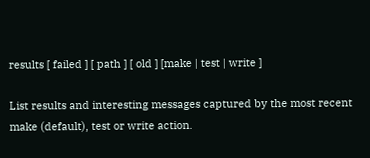results [ failed ] [ path ] [ old ] [make | test | write ]

List results and interesting messages captured by the most recent make (default), test or write action.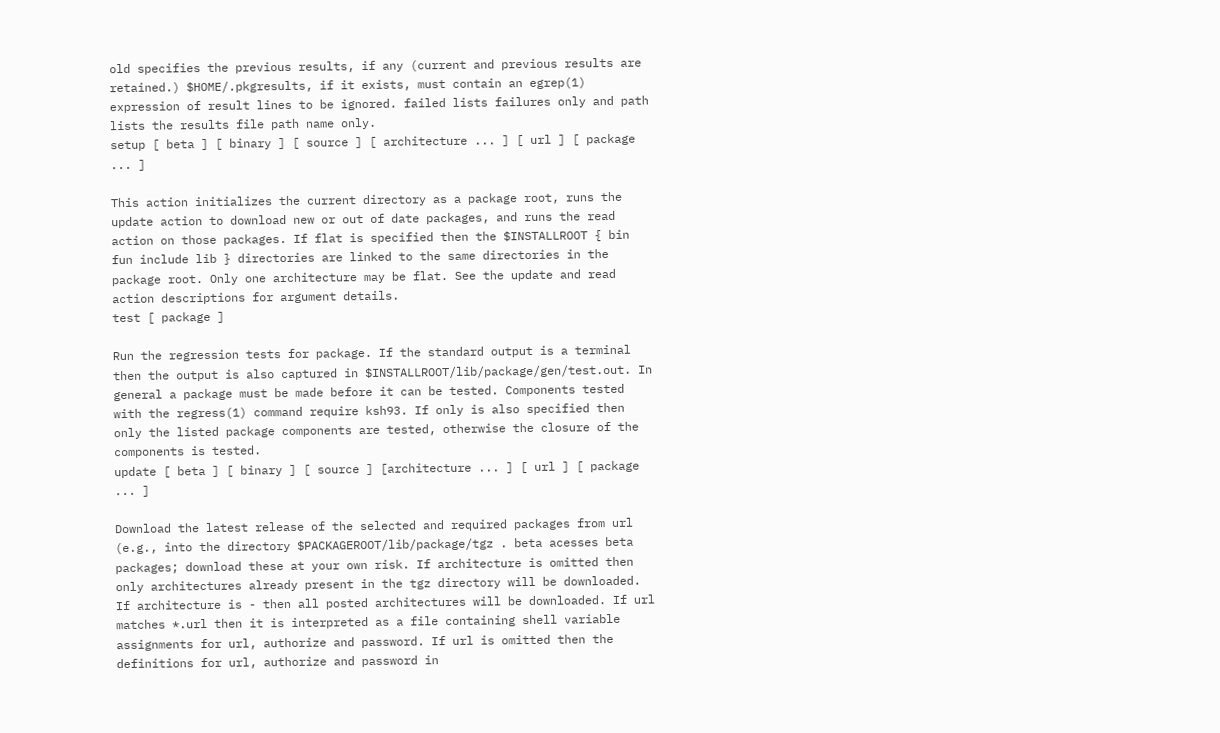old specifies the previous results, if any (current and previous results are retained.) $HOME/.pkgresults, if it exists, must contain an egrep(1) expression of result lines to be ignored. failed lists failures only and path lists the results file path name only.
setup [ beta ] [ binary ] [ source ] [ architecture ... ] [ url ] [ package ... ]

This action initializes the current directory as a package root, runs the update action to download new or out of date packages, and runs the read action on those packages. If flat is specified then the $INSTALLROOT { bin fun include lib } directories are linked to the same directories in the package root. Only one architecture may be flat. See the update and read action descriptions for argument details.
test [ package ]

Run the regression tests for package. If the standard output is a terminal then the output is also captured in $INSTALLROOT/lib/package/gen/test.out. In general a package must be made before it can be tested. Components tested with the regress(1) command require ksh93. If only is also specified then only the listed package components are tested, otherwise the closure of the components is tested.
update [ beta ] [ binary ] [ source ] [architecture ... ] [ url ] [ package ... ]

Download the latest release of the selected and required packages from url (e.g., into the directory $PACKAGEROOT/lib/package/tgz . beta acesses beta packages; download these at your own risk. If architecture is omitted then only architectures already present in the tgz directory will be downloaded. If architecture is - then all posted architectures will be downloaded. If url matches *.url then it is interpreted as a file containing shell variable assignments for url, authorize and password. If url is omitted then the definitions for url, authorize and password in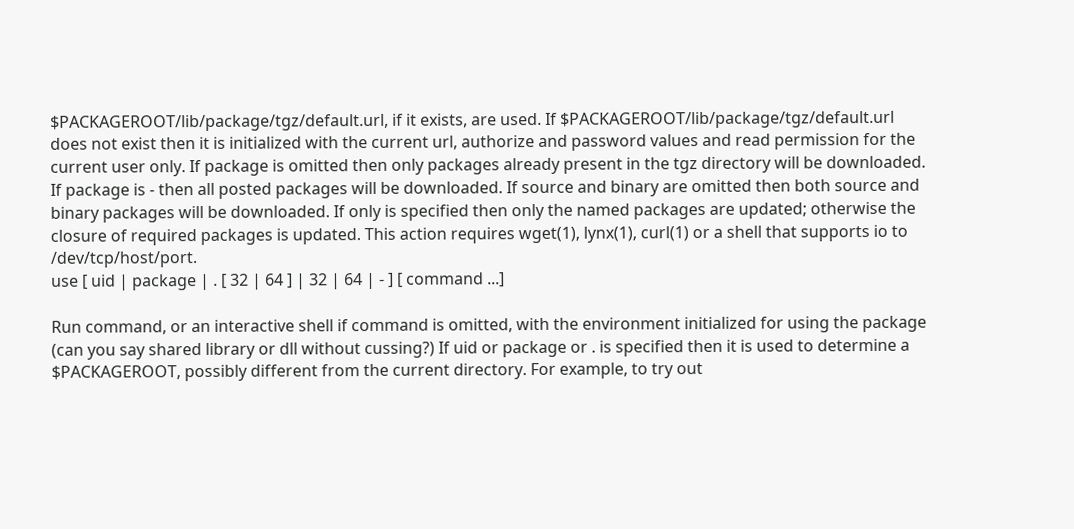$PACKAGEROOT/lib/package/tgz/default.url, if it exists, are used. If $PACKAGEROOT/lib/package/tgz/default.url does not exist then it is initialized with the current url, authorize and password values and read permission for the current user only. If package is omitted then only packages already present in the tgz directory will be downloaded. If package is - then all posted packages will be downloaded. If source and binary are omitted then both source and binary packages will be downloaded. If only is specified then only the named packages are updated; otherwise the closure of required packages is updated. This action requires wget(1), lynx(1), curl(1) or a shell that supports io to /dev/tcp/host/port.
use [ uid | package | . [ 32 | 64 ] | 32 | 64 | - ] [ command ...]

Run command, or an interactive shell if command is omitted, with the environment initialized for using the package (can you say shared library or dll without cussing?) If uid or package or . is specified then it is used to determine a $PACKAGEROOT, possibly different from the current directory. For example, to try out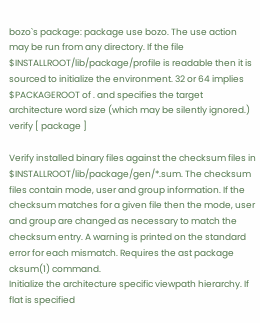bozo`s package: package use bozo. The use action may be run from any directory. If the file $INSTALLROOT/lib/package/profile is readable then it is sourced to initialize the environment. 32 or 64 implies $PACKAGEROOT of . and specifies the target architecture word size (which may be silently ignored.)
verify [ package ]

Verify installed binary files against the checksum files in $INSTALLROOT/lib/package/gen/*.sum. The checksum files contain mode, user and group information. If the checksum matches for a given file then the mode, user and group are changed as necessary to match the checksum entry. A warning is printed on the standard error for each mismatch. Requires the ast package cksum(1) command.
Initialize the architecture specific viewpath hierarchy. If flat is specified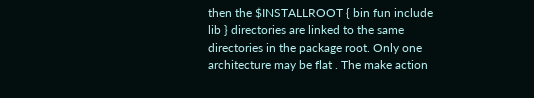then the $INSTALLROOT { bin fun include lib } directories are linked to the same directories in the package root. Only one architecture may be flat . The make action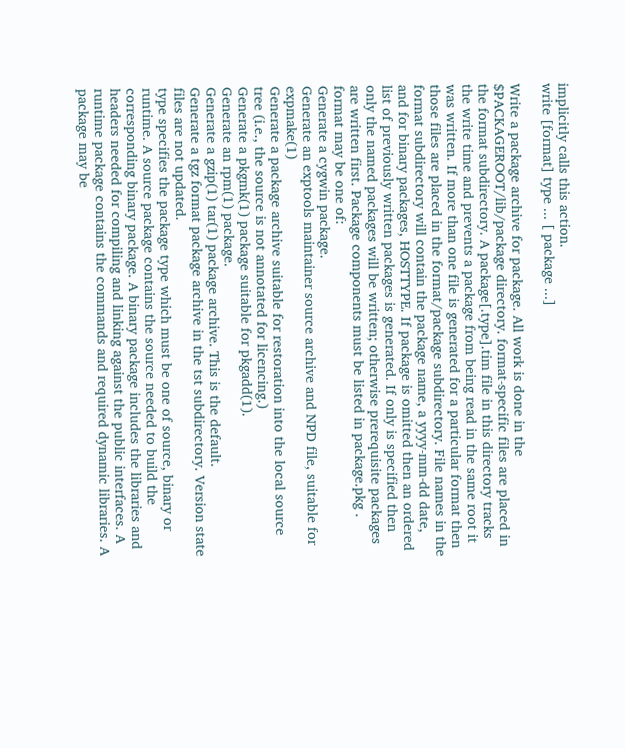implicitly calls this action.
write [format] type ... [ package ...]

Write a package archive for package. All work is done in the $PACKAGEROOT/lib/package directory. format-specific files are placed in the format subdirectory. A package[.type].tim file in this directory tracks the write time and prevents a package from being read in the same root it was written. If more than one file is generated for a particular format then those files are placed in the format/package subdirectory. File names in the format subdirectory will contain the package name, a yyyy-mm-dd date, and for binary packages, HOSTTYPE. If package is omitted then an ordered list of previously written packages is generated. If only is specified then only the named packages will be written; otherwise prerequisite packages are written first. Package components must be listed in package.pkg . format may be one of:
Generate a cygwin package.
Generate an exptools maintainer source archive and NPD file, suitable for expmake(1)
Generate a package archive suitable for restoration into the local source tree (i.e., the source is not annotated for licencing.)
Generate a pkgmk(1) package suitable for pkgadd(1).
Generate an rpm(1) package.
Generate a gzip(1) tar(1) package archive. This is the default.
Generate a tgz format package archive in the tst subdirectory. Version state files are not updated.
type specifies the package type which must be one of source, binary or runtime. A source package contains the source needed to build the corresponding binary package. A binary package includes the libraries and headers needed for compiling and linking against the public interfaces. A runtime package contains the commands and required dynamic libraries. A package may be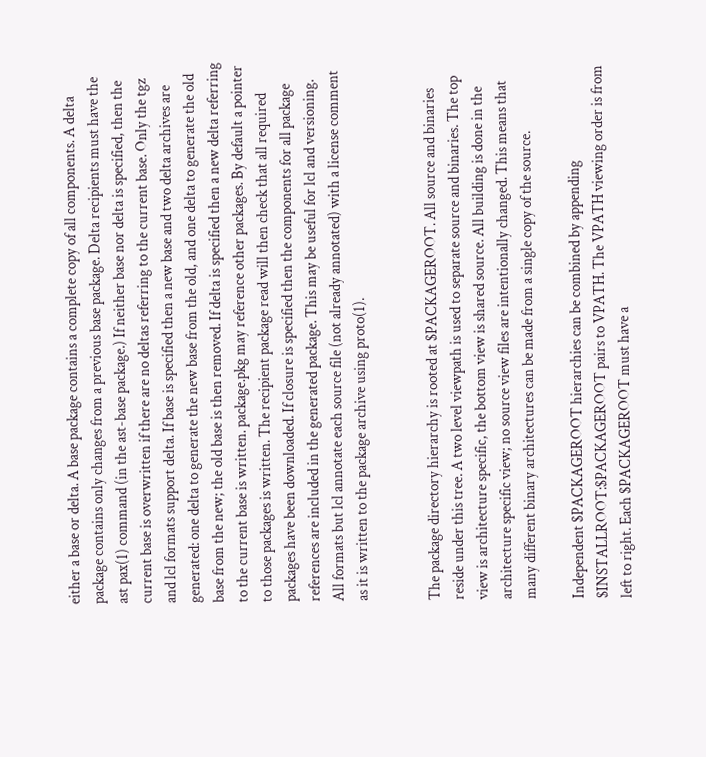either a base or delta. A base package contains a complete copy of all components. A delta package contains only changes from a previous base package. Delta recipients must have the ast pax(1) command (in the ast-base package.) If neither base nor delta is specified, then the current base is overwritten if there are no deltas referring to the current base. Only the tgz and lcl formats support delta. If base is specified then a new base and two delta archives are generated: one delta to generate the new base from the old, and one delta to generate the old base from the new; the old base is then removed. If delta is specified then a new delta referring to the current base is written. package.pkg may reference other packages. By default a pointer to those packages is written. The recipient package read will then check that all required packages have been downloaded. If closure is specified then the components for all package references are included in the generated package. This may be useful for lcl and versioning. All formats but lcl annotate each source file (not already annotated) with a license comment as it is written to the package archive using proto(1).


The package directory hierarchy is rooted at $PACKAGEROOT. All source and binaries reside under this tree. A two level viewpath is used to separate source and binaries. The top view is architecture specific, the bottom view is shared source. All building is done in the architecture specific view; no source view files are intentionally changed. This means that many different binary architectures can be made from a single copy of the source.

Independent $PACKAGEROOT hierarchies can be combined by appending $INSTALLROOT:$PACKAGEROOT pairs to VPATH. The VPATH viewing order is from left to right. Each $PACKAGEROOT must have a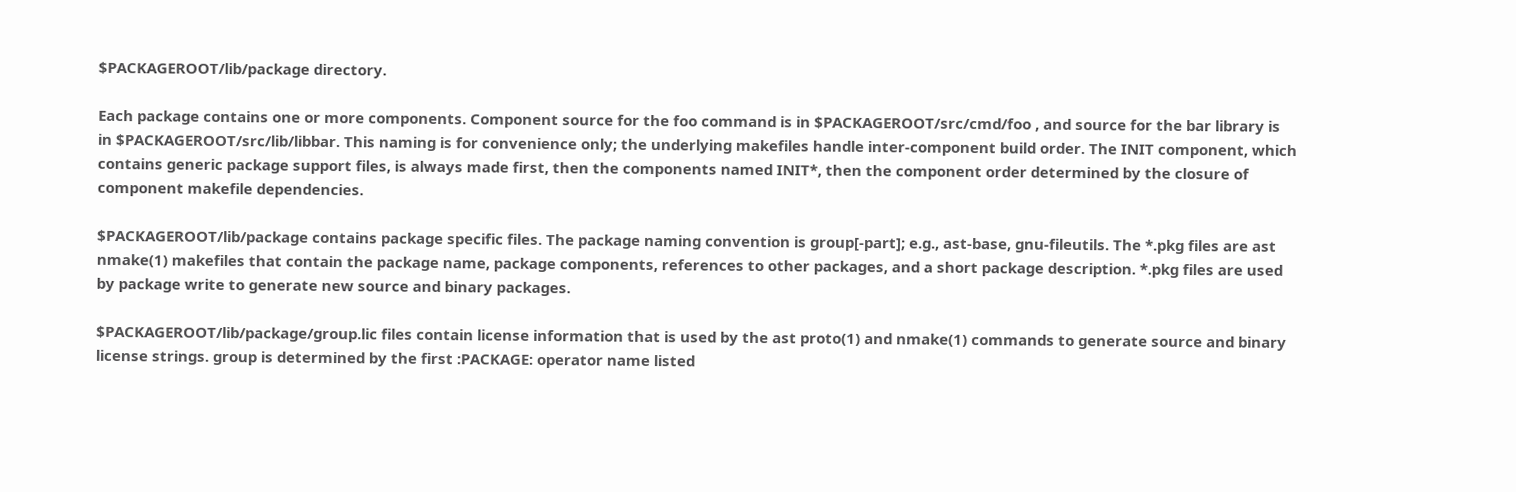$PACKAGEROOT/lib/package directory.

Each package contains one or more components. Component source for the foo command is in $PACKAGEROOT/src/cmd/foo , and source for the bar library is in $PACKAGEROOT/src/lib/libbar. This naming is for convenience only; the underlying makefiles handle inter-component build order. The INIT component, which contains generic package support files, is always made first, then the components named INIT*, then the component order determined by the closure of component makefile dependencies.

$PACKAGEROOT/lib/package contains package specific files. The package naming convention is group[-part]; e.g., ast-base, gnu-fileutils. The *.pkg files are ast nmake(1) makefiles that contain the package name, package components, references to other packages, and a short package description. *.pkg files are used by package write to generate new source and binary packages.

$PACKAGEROOT/lib/package/group.lic files contain license information that is used by the ast proto(1) and nmake(1) commands to generate source and binary license strings. group is determined by the first :PACKAGE: operator name listed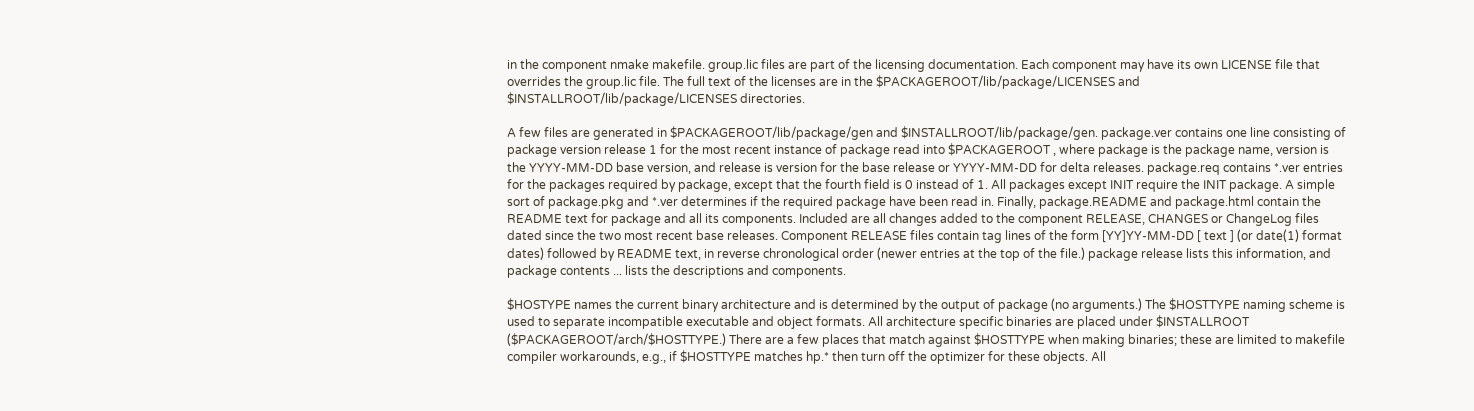in the component nmake makefile. group.lic files are part of the licensing documentation. Each component may have its own LICENSE file that overrides the group.lic file. The full text of the licenses are in the $PACKAGEROOT/lib/package/LICENSES and $INSTALLROOT/lib/package/LICENSES directories.

A few files are generated in $PACKAGEROOT/lib/package/gen and $INSTALLROOT/lib/package/gen. package.ver contains one line consisting of package version release 1 for the most recent instance of package read into $PACKAGEROOT , where package is the package name, version is the YYYY-MM-DD base version, and release is version for the base release or YYYY-MM-DD for delta releases. package.req contains *.ver entries for the packages required by package, except that the fourth field is 0 instead of 1. All packages except INIT require the INIT package. A simple sort of package.pkg and *.ver determines if the required package have been read in. Finally, package.README and package.html contain the README text for package and all its components. Included are all changes added to the component RELEASE, CHANGES or ChangeLog files dated since the two most recent base releases. Component RELEASE files contain tag lines of the form [YY]YY-MM-DD [ text ] (or date(1) format dates) followed by README text, in reverse chronological order (newer entries at the top of the file.) package release lists this information, and package contents ... lists the descriptions and components.

$HOSTYPE names the current binary architecture and is determined by the output of package (no arguments.) The $HOSTTYPE naming scheme is used to separate incompatible executable and object formats. All architecture specific binaries are placed under $INSTALLROOT ($PACKAGEROOT/arch/$HOSTTYPE.) There are a few places that match against $HOSTTYPE when making binaries; these are limited to makefile compiler workarounds, e.g., if $HOSTTYPE matches hp.* then turn off the optimizer for these objects. All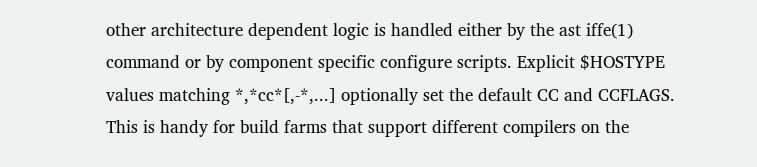other architecture dependent logic is handled either by the ast iffe(1) command or by component specific configure scripts. Explicit $HOSTYPE values matching *,*cc*[,-*,...] optionally set the default CC and CCFLAGS. This is handy for build farms that support different compilers on the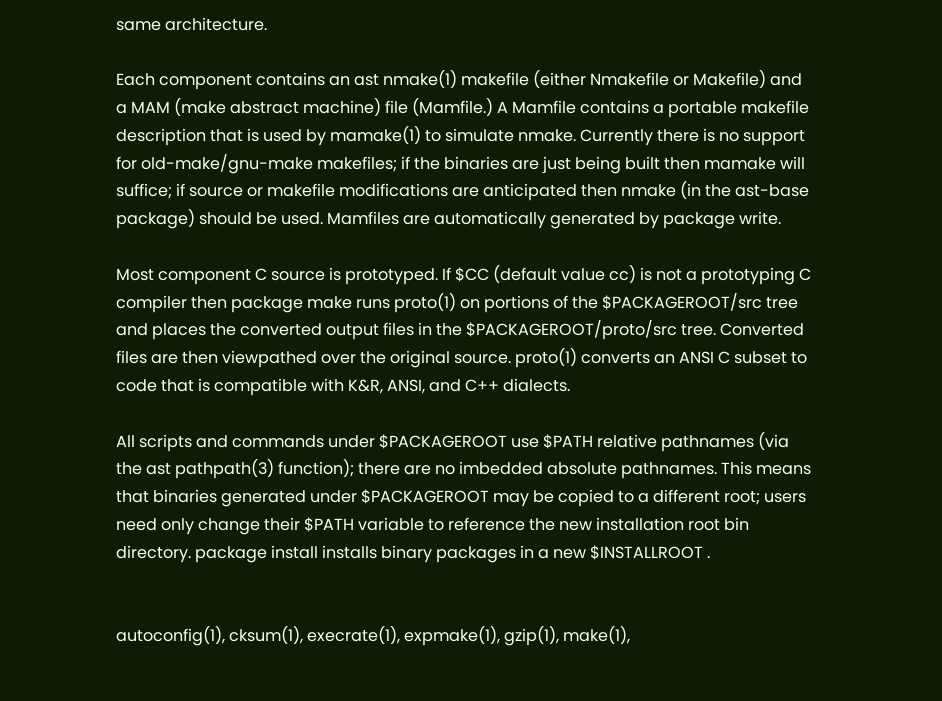same architecture.

Each component contains an ast nmake(1) makefile (either Nmakefile or Makefile) and a MAM (make abstract machine) file (Mamfile.) A Mamfile contains a portable makefile description that is used by mamake(1) to simulate nmake. Currently there is no support for old-make/gnu-make makefiles; if the binaries are just being built then mamake will suffice; if source or makefile modifications are anticipated then nmake (in the ast-base package) should be used. Mamfiles are automatically generated by package write.

Most component C source is prototyped. If $CC (default value cc) is not a prototyping C compiler then package make runs proto(1) on portions of the $PACKAGEROOT/src tree and places the converted output files in the $PACKAGEROOT/proto/src tree. Converted files are then viewpathed over the original source. proto(1) converts an ANSI C subset to code that is compatible with K&R, ANSI, and C++ dialects.

All scripts and commands under $PACKAGEROOT use $PATH relative pathnames (via the ast pathpath(3) function); there are no imbedded absolute pathnames. This means that binaries generated under $PACKAGEROOT may be copied to a different root; users need only change their $PATH variable to reference the new installation root bin directory. package install installs binary packages in a new $INSTALLROOT .


autoconfig(1), cksum(1), execrate(1), expmake(1), gzip(1), make(1),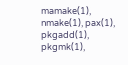mamake(1), nmake(1), pax(1), pkgadd(1), pkgmk(1),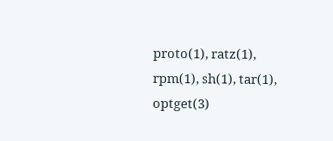proto(1), ratz(1), rpm(1), sh(1), tar(1), optget(3)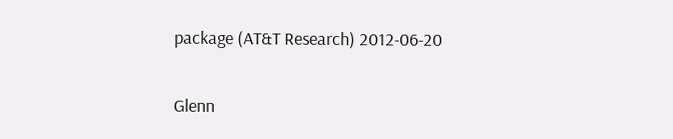package (AT&T Research) 2012-06-20

Glenn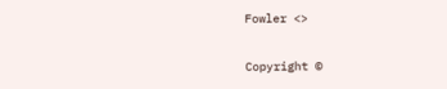Fowler <>

Copyright ©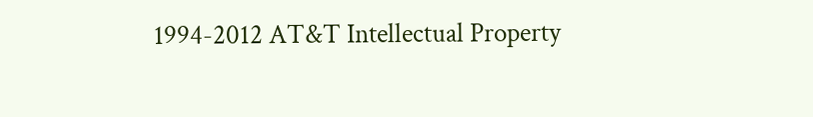1994-2012 AT&T Intellectual Property